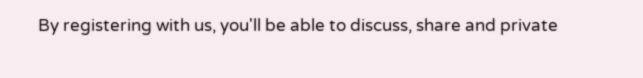By registering with us, you'll be able to discuss, share and private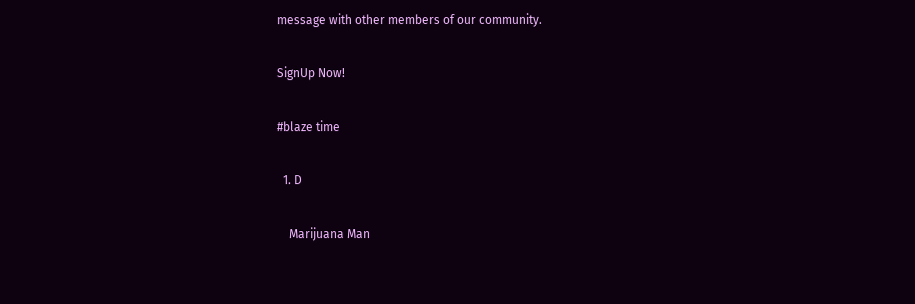message with other members of our community.

SignUp Now!

#blaze time

  1. D

    Marijuana Man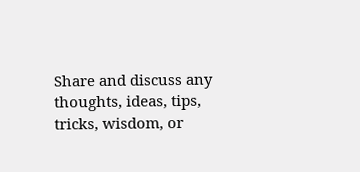Share and discuss any thoughts, ideas, tips, tricks, wisdom, or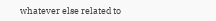whatever else related to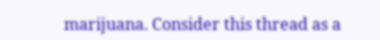marijuana. Consider this thread as a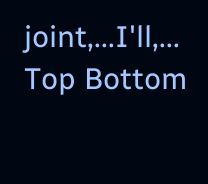joint,...I'll,...
Top Bottom